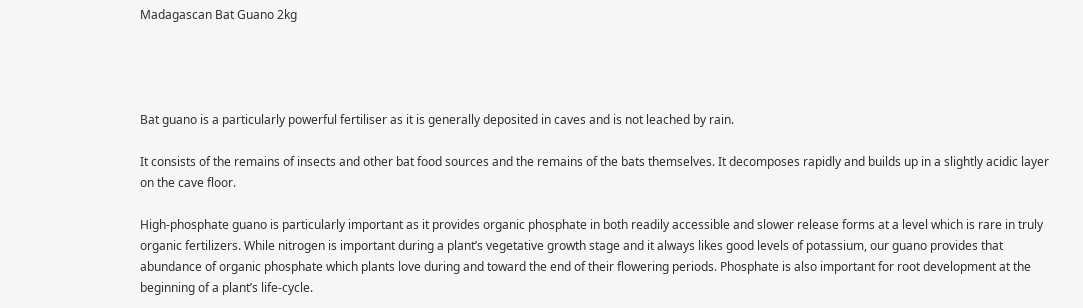Madagascan Bat Guano 2kg




Bat guano is a particularly powerful fertiliser as it is generally deposited in caves and is not leached by rain.

It consists of the remains of insects and other bat food sources and the remains of the bats themselves. It decomposes rapidly and builds up in a slightly acidic layer on the cave floor.

High-phosphate guano is particularly important as it provides organic phosphate in both readily accessible and slower release forms at a level which is rare in truly organic fertilizers. While nitrogen is important during a plant’s vegetative growth stage and it always likes good levels of potassium, our guano provides that abundance of organic phosphate which plants love during and toward the end of their flowering periods. Phosphate is also important for root development at the beginning of a plant’s life-cycle.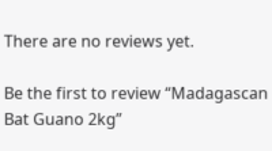There are no reviews yet.

Be the first to review “Madagascan Bat Guano 2kg”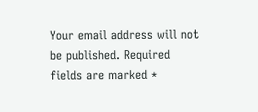Your email address will not be published. Required fields are marked *